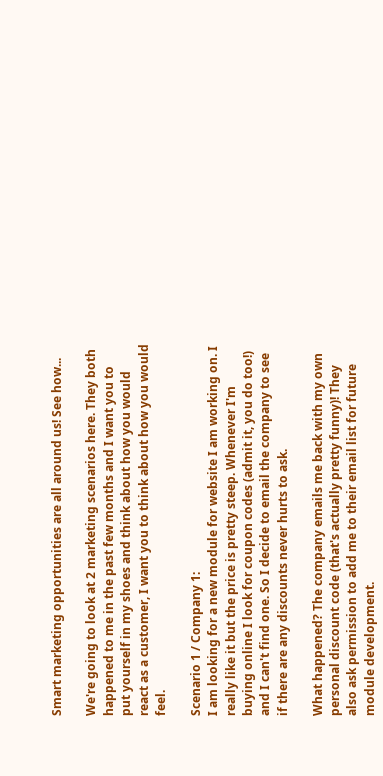Smart marketing opportunities are all around us! See how...

We're going to look at 2 marketing scenarios here. They both happened to me in the past few months and I want you to put yourself in my shoes and think about how you would react as a customer, I want you to think about how you would feel.

Scenario 1 / Company 1:
I am looking for a new module for website I am working on. I really like it but the price is pretty steep. Whenever I'm buying online I look for coupon codes (admit it, you do too!) and I can't find one. So I decide to email the company to see if there are any discounts never hurts to ask.

What happened? The company emails me back with my own personal discount code (that's actually pretty funny)! They also ask permission to add me to their email list for future module development.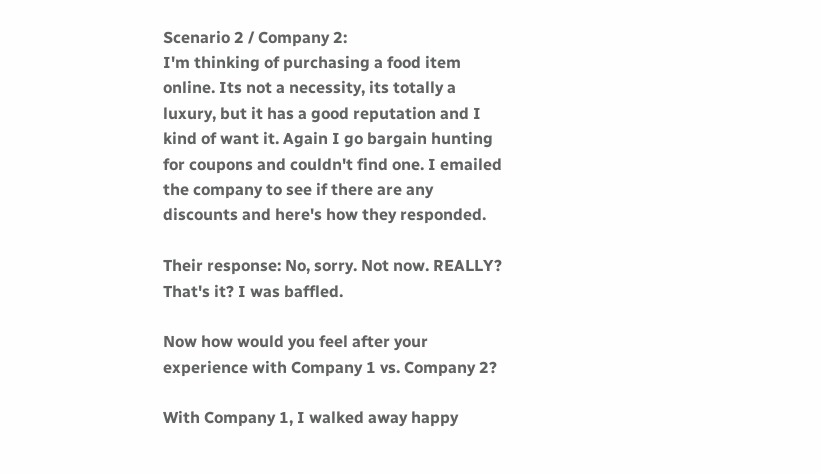Scenario 2 / Company 2:
I'm thinking of purchasing a food item online. Its not a necessity, its totally a luxury, but it has a good reputation and I kind of want it. Again I go bargain hunting for coupons and couldn't find one. I emailed the company to see if there are any discounts and here's how they responded.

Their response: No, sorry. Not now. REALLY? That's it? I was baffled.

Now how would you feel after your experience with Company 1 vs. Company 2?

With Company 1, I walked away happy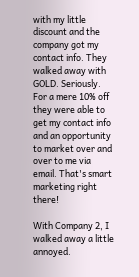with my little discount and the company got my contact info. They walked away with GOLD. Seriously. For a mere 10% off they were able to get my contact info and an opportunity to market over and over to me via email. That's smart marketing right there!

With Company 2, I walked away a little annoyed.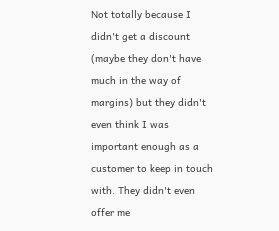Not totally because I didn't get a discount (maybe they don't have much in the way of margins) but they didn't even think I was important enough as a customer to keep in touch with. They didn't even offer me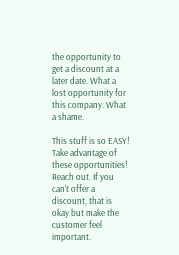the opportunity to get a discount at a later date. What a lost opportunity for this company. What a shame.

This stuff is so EASY! Take advantage of these opportunities! Reach out. If you can't offer a discount, that is okay but make the customer feel important.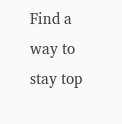Find a way to stay top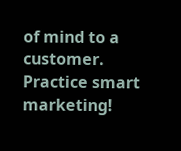of mind to a customer. Practice smart marketing!